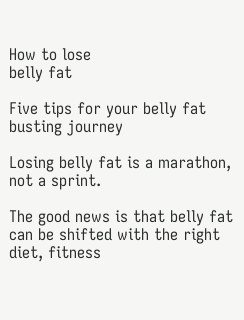How to lose
belly fat

Five tips for your belly fat busting journey

Losing belly fat is a marathon, not a sprint.

The good news is that belly fat can be shifted with the right diet, fitness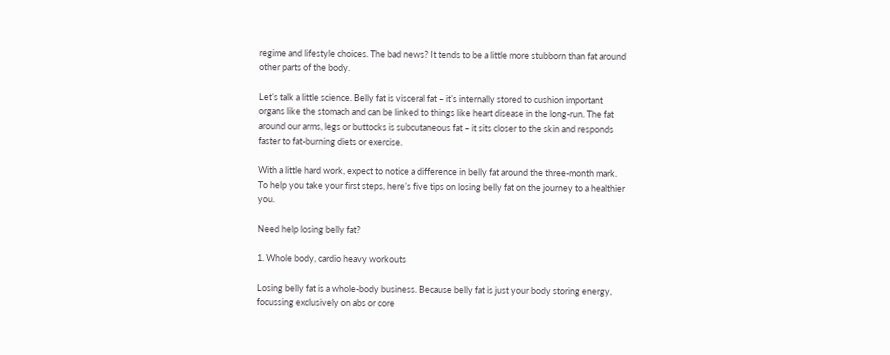regime and lifestyle choices. The bad news? It tends to be a little more stubborn than fat around other parts of the body.

Let’s talk a little science. Belly fat is visceral fat – it’s internally stored to cushion important organs like the stomach and can be linked to things like heart disease in the long-run. The fat around our arms, legs or buttocks is subcutaneous fat – it sits closer to the skin and responds faster to fat-burning diets or exercise.

With a little hard work, expect to notice a difference in belly fat around the three-month mark. To help you take your first steps, here’s five tips on losing belly fat on the journey to a healthier you.

Need help losing belly fat?

1. Whole body, cardio heavy workouts

Losing belly fat is a whole-body business. Because belly fat is just your body storing energy, focussing exclusively on abs or core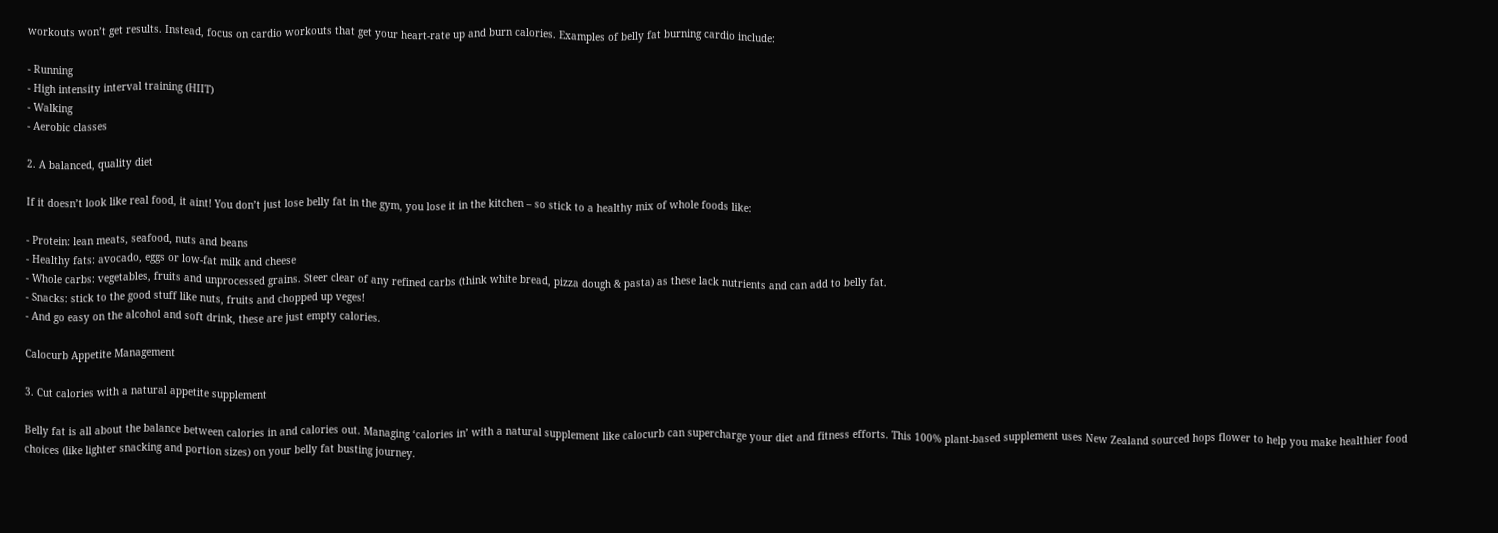workouts won’t get results. Instead, focus on cardio workouts that get your heart-rate up and burn calories. Examples of belly fat burning cardio include:

- Running
- High intensity interval training (HIIT)
- Walking
- Aerobic classes

2. A balanced, quality diet

If it doesn’t look like real food, it aint! You don’t just lose belly fat in the gym, you lose it in the kitchen – so stick to a healthy mix of whole foods like:

- Protein: lean meats, seafood, nuts and beans
- Healthy fats: avocado, eggs or low-fat milk and cheese
- Whole carbs: vegetables, fruits and unprocessed grains. Steer clear of any refined carbs (think white bread, pizza dough & pasta) as these lack nutrients and can add to belly fat.
- Snacks: stick to the good stuff like nuts, fruits and chopped up veges!
- And go easy on the alcohol and soft drink, these are just empty calories.

Calocurb Appetite Management

3. Cut calories with a natural appetite supplement

Belly fat is all about the balance between calories in and calories out. Managing ‘calories in’ with a natural supplement like calocurb can supercharge your diet and fitness efforts. This 100% plant-based supplement uses New Zealand sourced hops flower to help you make healthier food choices (like lighter snacking and portion sizes) on your belly fat busting journey.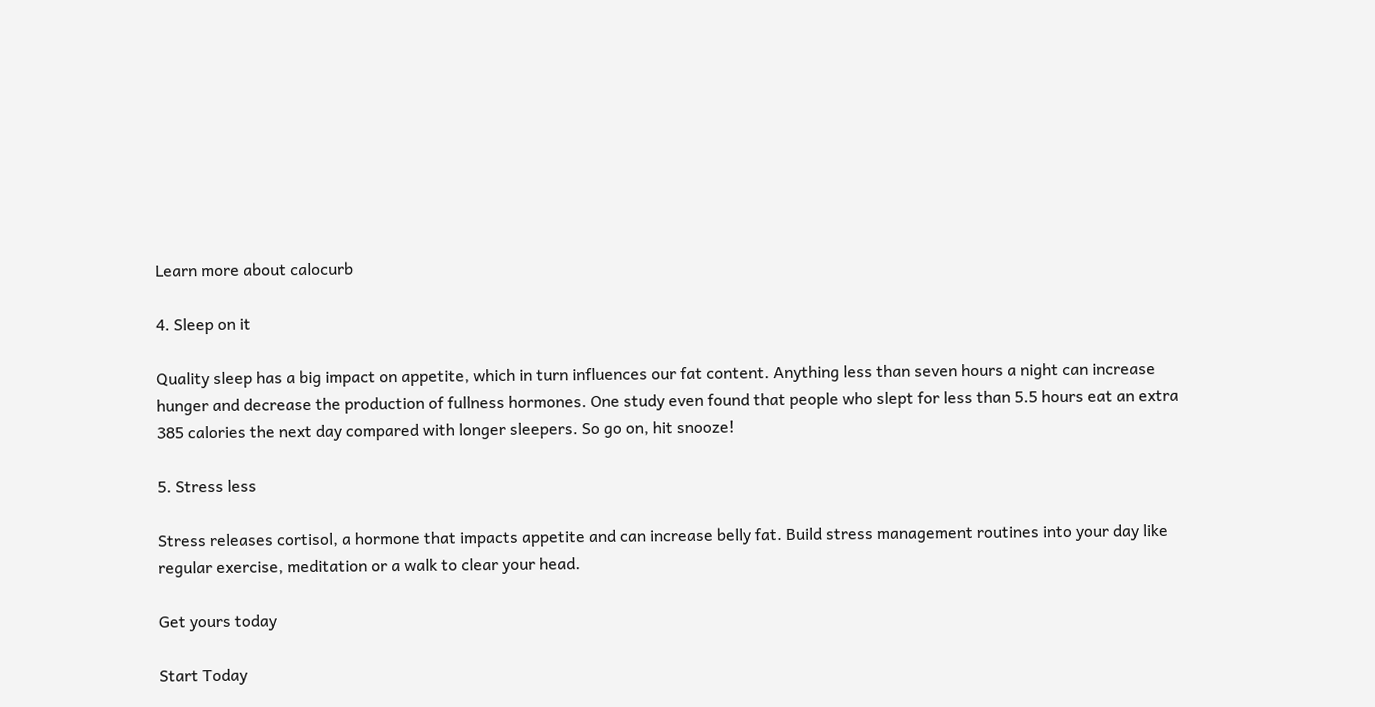Learn more about calocurb

4. Sleep on it

Quality sleep has a big impact on appetite, which in turn influences our fat content. Anything less than seven hours a night can increase hunger and decrease the production of fullness hormones. One study even found that people who slept for less than 5.5 hours eat an extra 385 calories the next day compared with longer sleepers. So go on, hit snooze!

5. Stress less

Stress releases cortisol, a hormone that impacts appetite and can increase belly fat. Build stress management routines into your day like regular exercise, meditation or a walk to clear your head.

Get yours today

Start Today